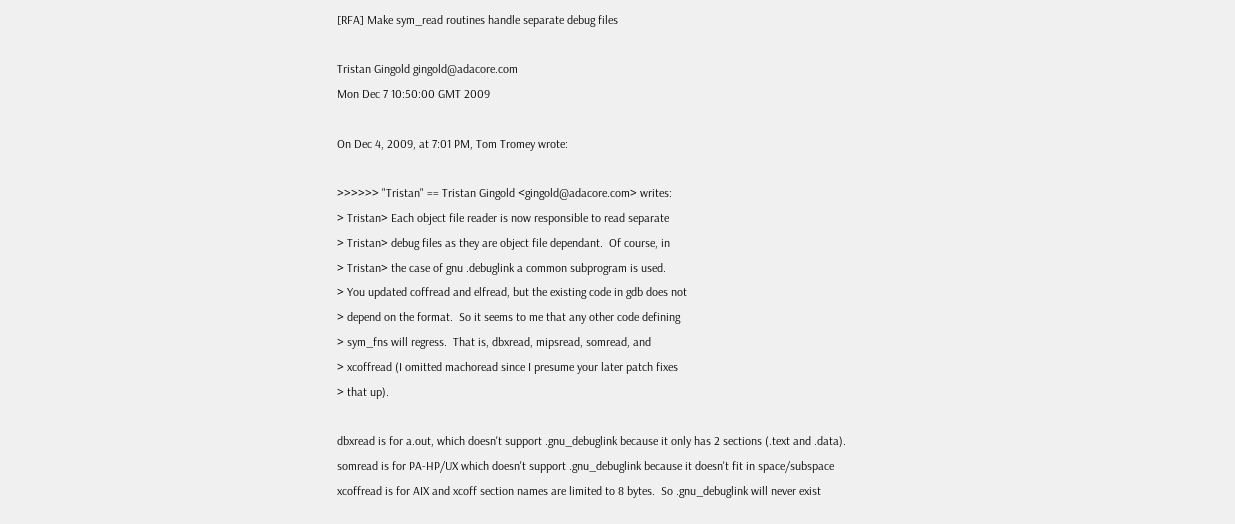[RFA] Make sym_read routines handle separate debug files

Tristan Gingold gingold@adacore.com
Mon Dec 7 10:50:00 GMT 2009

On Dec 4, 2009, at 7:01 PM, Tom Tromey wrote:

>>>>>> "Tristan" == Tristan Gingold <gingold@adacore.com> writes:
> Tristan> Each object file reader is now responsible to read separate
> Tristan> debug files as they are object file dependant.  Of course, in
> Tristan> the case of gnu .debuglink a common subprogram is used.
> You updated coffread and elfread, but the existing code in gdb does not
> depend on the format.  So it seems to me that any other code defining
> sym_fns will regress.  That is, dbxread, mipsread, somread, and
> xcoffread (I omitted machoread since I presume your later patch fixes
> that up).

dbxread is for a.out, which doesn't support .gnu_debuglink because it only has 2 sections (.text and .data).
somread is for PA-HP/UX which doesn't support .gnu_debuglink because it doesn't fit in space/subspace
xcoffread is for AIX and xcoff section names are limited to 8 bytes.  So .gnu_debuglink will never exist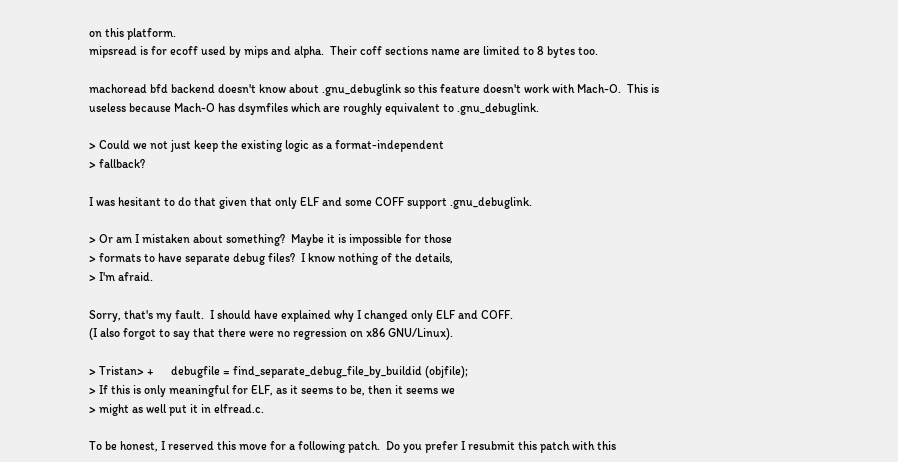on this platform.
mipsread is for ecoff used by mips and alpha.  Their coff sections name are limited to 8 bytes too.

machoread bfd backend doesn't know about .gnu_debuglink so this feature doesn't work with Mach-O.  This is
useless because Mach-O has dsymfiles which are roughly equivalent to .gnu_debuglink.

> Could we not just keep the existing logic as a format-independent
> fallback?

I was hesitant to do that given that only ELF and some COFF support .gnu_debuglink.

> Or am I mistaken about something?  Maybe it is impossible for those
> formats to have separate debug files?  I know nothing of the details,
> I'm afraid.

Sorry, that's my fault.  I should have explained why I changed only ELF and COFF.
(I also forgot to say that there were no regression on x86 GNU/Linux).

> Tristan> +      debugfile = find_separate_debug_file_by_buildid (objfile);
> If this is only meaningful for ELF, as it seems to be, then it seems we
> might as well put it in elfread.c.

To be honest, I reserved this move for a following patch.  Do you prefer I resubmit this patch with this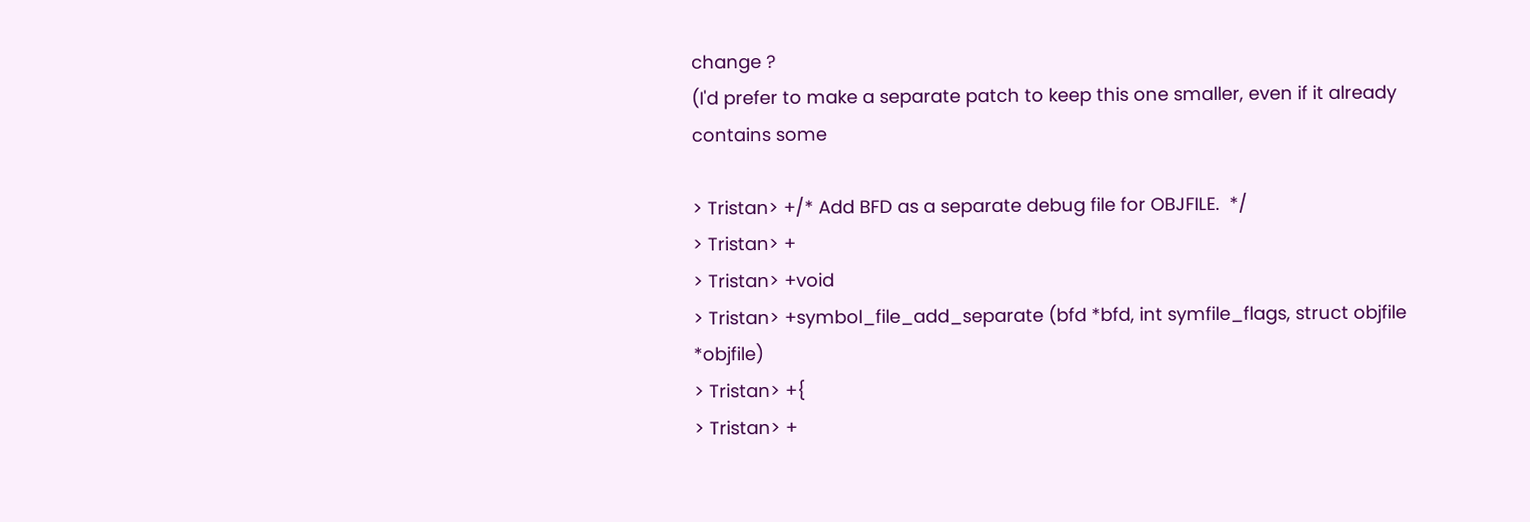change ?
(I'd prefer to make a separate patch to keep this one smaller, even if it already contains some

> Tristan> +/* Add BFD as a separate debug file for OBJFILE.  */
> Tristan> +
> Tristan> +void
> Tristan> +symbol_file_add_separate (bfd *bfd, int symfile_flags, struct objfile *objfile)
> Tristan> +{
> Tristan> +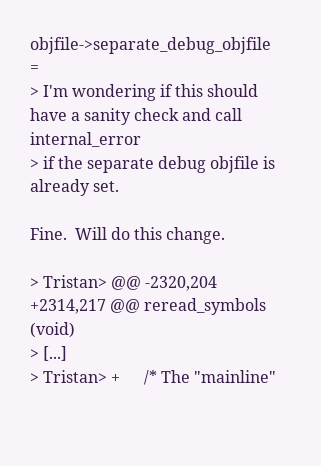objfile->separate_debug_objfile =
> I'm wondering if this should have a sanity check and call internal_error
> if the separate debug objfile is already set.

Fine.  Will do this change.

> Tristan> @@ -2320,204 +2314,217 @@ reread_symbols (void)
> [...]
> Tristan> +      /* The "mainline"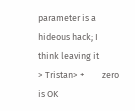parameter is a hideous hack; I think leaving it
> Tristan> +         zero is OK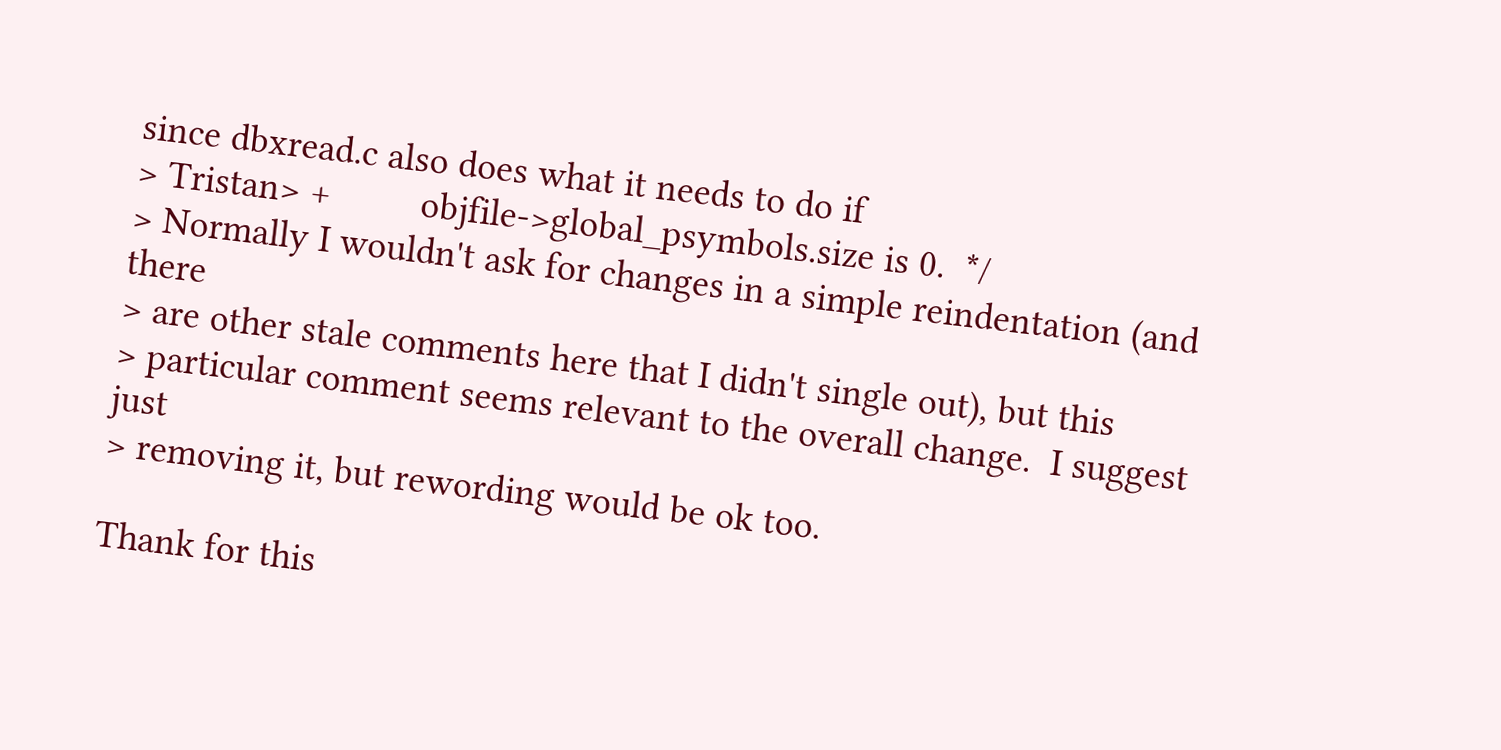since dbxread.c also does what it needs to do if
> Tristan> +         objfile->global_psymbols.size is 0.  */
> Normally I wouldn't ask for changes in a simple reindentation (and there
> are other stale comments here that I didn't single out), but this
> particular comment seems relevant to the overall change.  I suggest just
> removing it, but rewording would be ok too.

Thank for this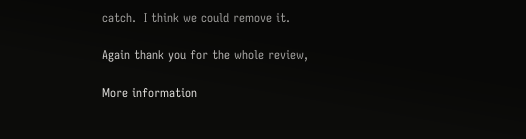catch.  I think we could remove it.

Again thank you for the whole review,

More information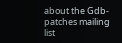about the Gdb-patches mailing list